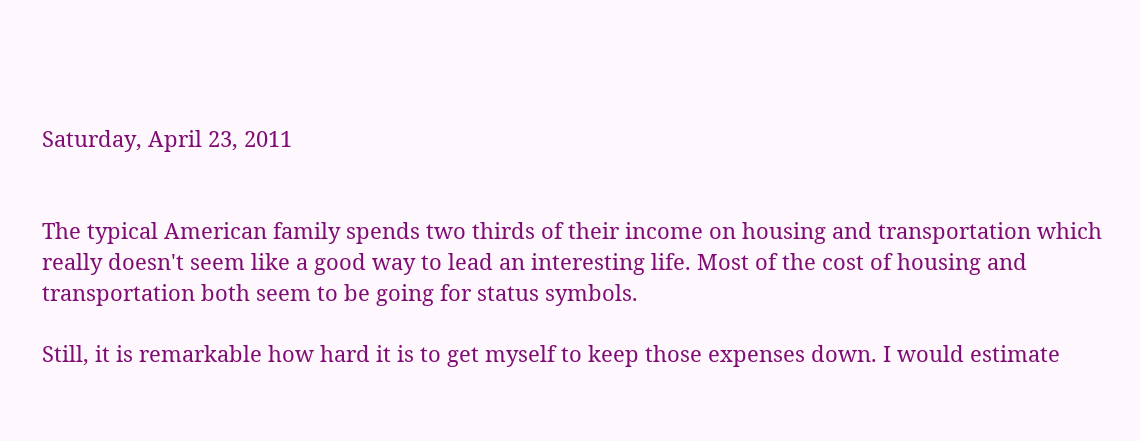Saturday, April 23, 2011


The typical American family spends two thirds of their income on housing and transportation which really doesn't seem like a good way to lead an interesting life. Most of the cost of housing and transportation both seem to be going for status symbols.

Still, it is remarkable how hard it is to get myself to keep those expenses down. I would estimate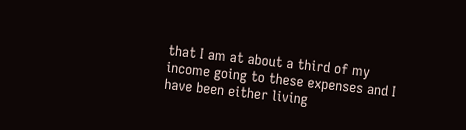that I am at about a third of my income going to these expenses and I have been either living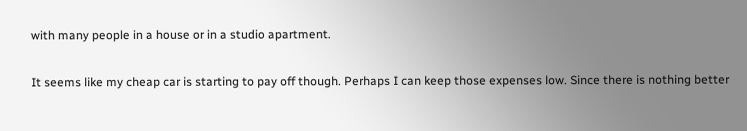with many people in a house or in a studio apartment.

It seems like my cheap car is starting to pay off though. Perhaps I can keep those expenses low. Since there is nothing better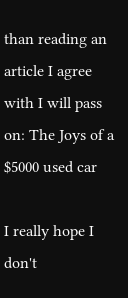than reading an article I agree with I will pass on: The Joys of a $5000 used car

I really hope I don't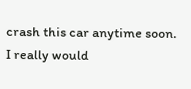crash this car anytime soon. I really would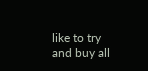like to try and buy all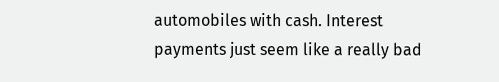automobiles with cash. Interest payments just seem like a really bad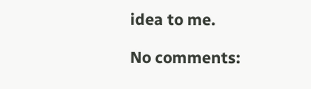idea to me.

No comments: